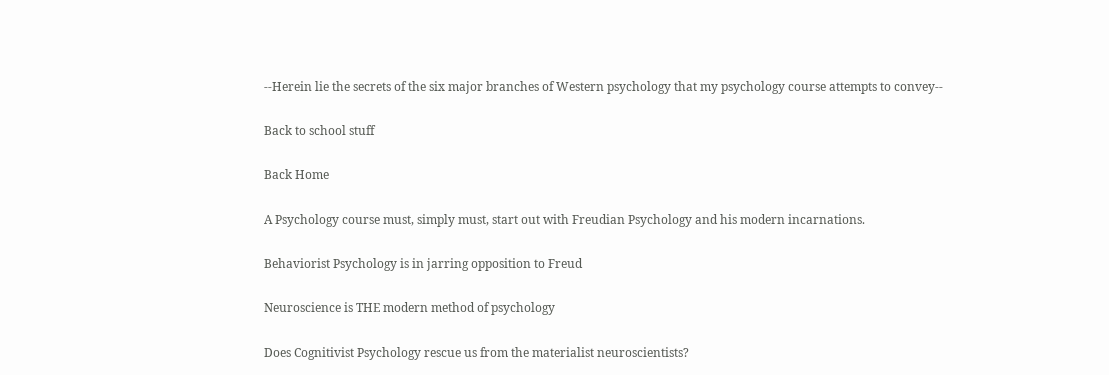--Herein lie the secrets of the six major branches of Western psychology that my psychology course attempts to convey--

Back to school stuff

Back Home

A Psychology course must, simply must, start out with Freudian Psychology and his modern incarnations.

Behaviorist Psychology is in jarring opposition to Freud

Neuroscience is THE modern method of psychology

Does Cognitivist Psychology rescue us from the materialist neuroscientists?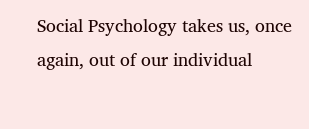Social Psychology takes us, once again, out of our individual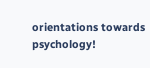orientations towards psychology!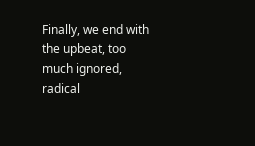Finally, we end with the upbeat, too much ignored, radical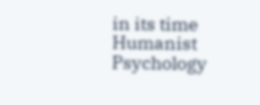in its time Humanist Psychology